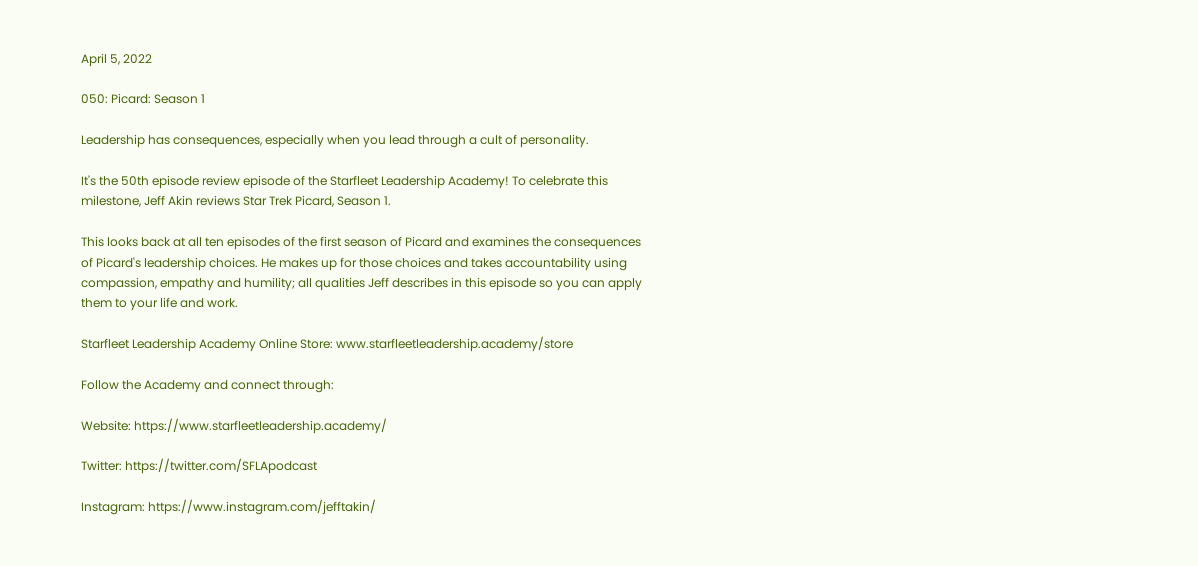April 5, 2022

050: Picard: Season 1

Leadership has consequences, especially when you lead through a cult of personality.

It's the 50th episode review episode of the Starfleet Leadership Academy! To celebrate this milestone, Jeff Akin reviews Star Trek Picard, Season 1.

This looks back at all ten episodes of the first season of Picard and examines the consequences of Picard's leadership choices. He makes up for those choices and takes accountability using compassion, empathy and humility; all qualities Jeff describes in this episode so you can apply them to your life and work.

Starfleet Leadership Academy Online Store: www.starfleetleadership.academy/store

Follow the Academy and connect through:

Website: https://www.starfleetleadership.academy/

Twitter: https://twitter.com/SFLApodcast

Instagram: https://www.instagram.com/jefftakin/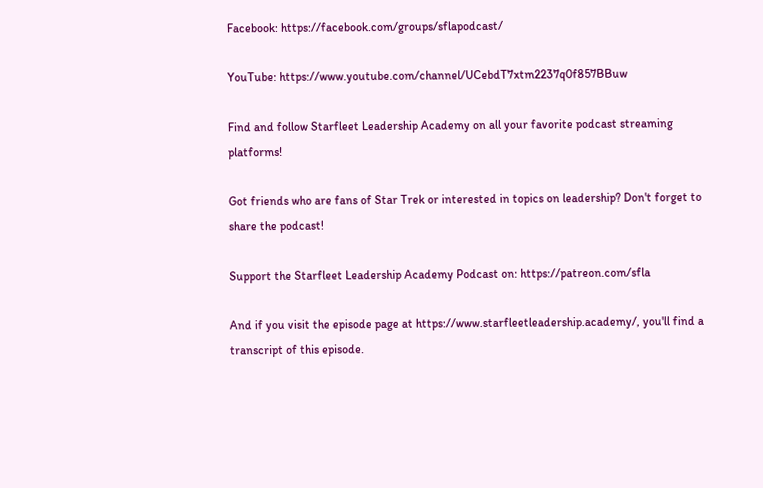Facebook: https://facebook.com/groups/sflapodcast/

YouTube: https://www.youtube.com/channel/UCebdT7xtm2237q0f857BBuw

Find and follow Starfleet Leadership Academy on all your favorite podcast streaming platforms!

Got friends who are fans of Star Trek or interested in topics on leadership? Don't forget to share the podcast!

Support the Starfleet Leadership Academy Podcast on: https://patreon.com/sfla

And if you visit the episode page at https://www.starfleetleadership.academy/, you'll find a transcript of this episode.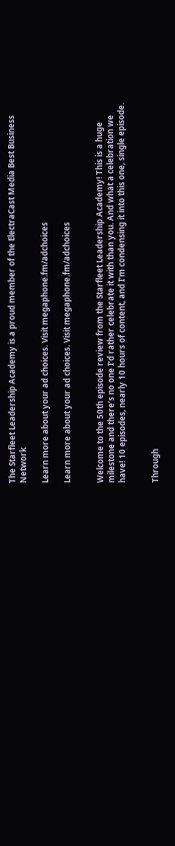The Starfleet Leadership Academy is a proud member of the ElectraCast Media Best Business Network

Learn more about your ad choices. Visit megaphone.fm/adchoices

Learn more about your ad choices. Visit megaphone.fm/adchoices


Welcome to the 50th episode review from the Starfleet Leadership Academy! This is a huge milestone and there’s no one I’d rather celebrate it with than you. And what a celebration we have! 10 episodes, nearly 10 hours of content, and I’m condensing it into this one, single episode.


Through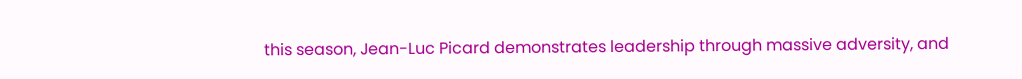this season, Jean-Luc Picard demonstrates leadership through massive adversity, and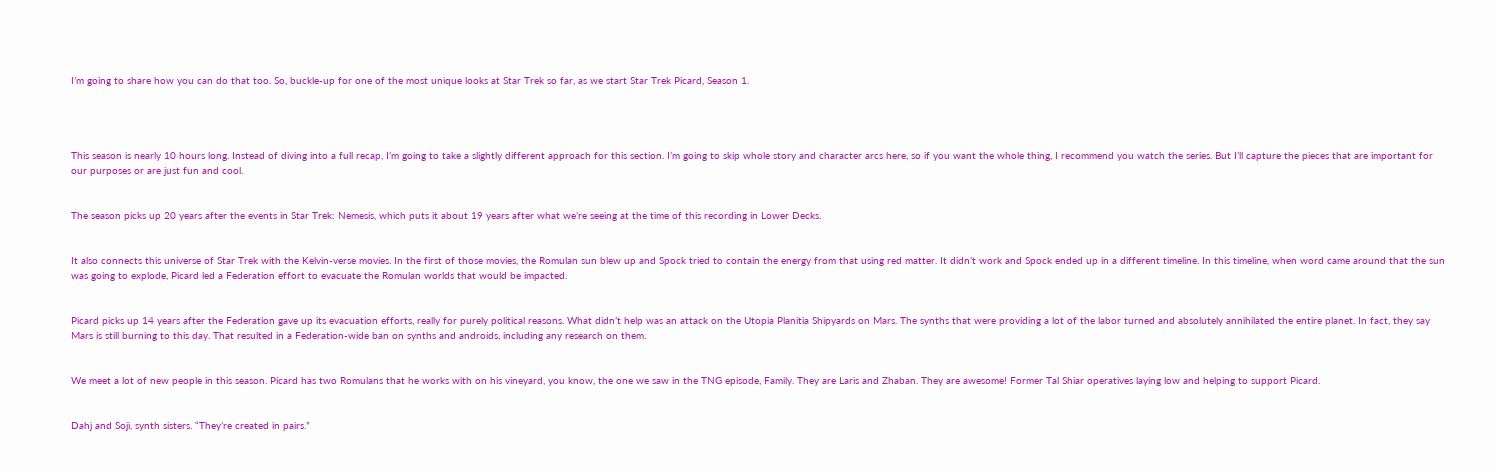I’m going to share how you can do that too. So, buckle-up for one of the most unique looks at Star Trek so far, as we start Star Trek Picard, Season 1.




This season is nearly 10 hours long. Instead of diving into a full recap, I’m going to take a slightly different approach for this section. I’m going to skip whole story and character arcs here, so if you want the whole thing, I recommend you watch the series. But I’ll capture the pieces that are important for our purposes or are just fun and cool.


The season picks up 20 years after the events in Star Trek: Nemesis, which puts it about 19 years after what we’re seeing at the time of this recording in Lower Decks.


It also connects this universe of Star Trek with the Kelvin-verse movies. In the first of those movies, the Romulan sun blew up and Spock tried to contain the energy from that using red matter. It didn’t work and Spock ended up in a different timeline. In this timeline, when word came around that the sun was going to explode, Picard led a Federation effort to evacuate the Romulan worlds that would be impacted.


Picard picks up 14 years after the Federation gave up its evacuation efforts, really for purely political reasons. What didn’t help was an attack on the Utopia Planitia Shipyards on Mars. The synths that were providing a lot of the labor turned and absolutely annihilated the entire planet. In fact, they say Mars is still burning to this day. That resulted in a Federation-wide ban on synths and androids, including any research on them.


We meet a lot of new people in this season. Picard has two Romulans that he works with on his vineyard, you know, the one we saw in the TNG episode, Family. They are Laris and Zhaban. They are awesome! Former Tal Shiar operatives laying low and helping to support Picard.


Dahj and Soji, synth sisters. “They’re created in pairs.”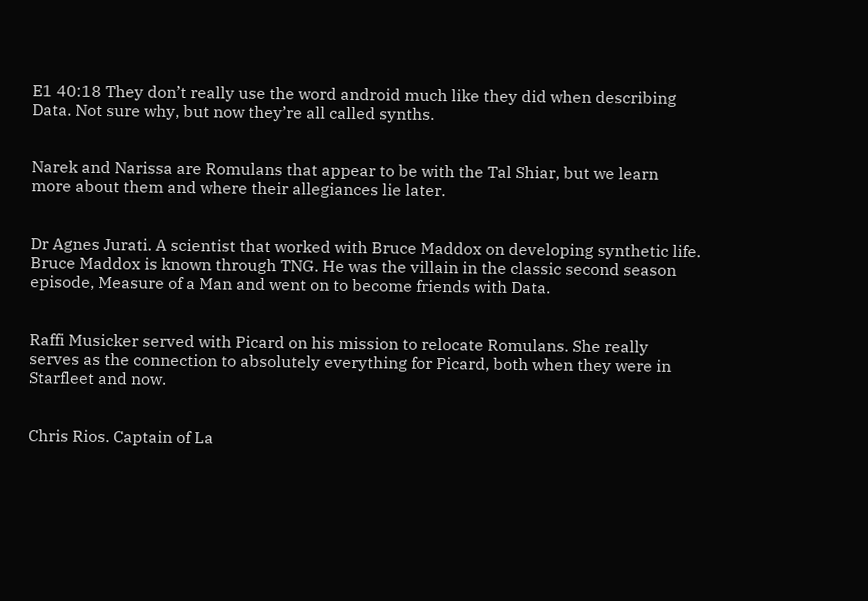E1 40:18 They don’t really use the word android much like they did when describing Data. Not sure why, but now they’re all called synths.


Narek and Narissa are Romulans that appear to be with the Tal Shiar, but we learn more about them and where their allegiances lie later.


Dr Agnes Jurati. A scientist that worked with Bruce Maddox on developing synthetic life. Bruce Maddox is known through TNG. He was the villain in the classic second season episode, Measure of a Man and went on to become friends with Data.


Raffi Musicker served with Picard on his mission to relocate Romulans. She really serves as the connection to absolutely everything for Picard, both when they were in Starfleet and now.


Chris Rios. Captain of La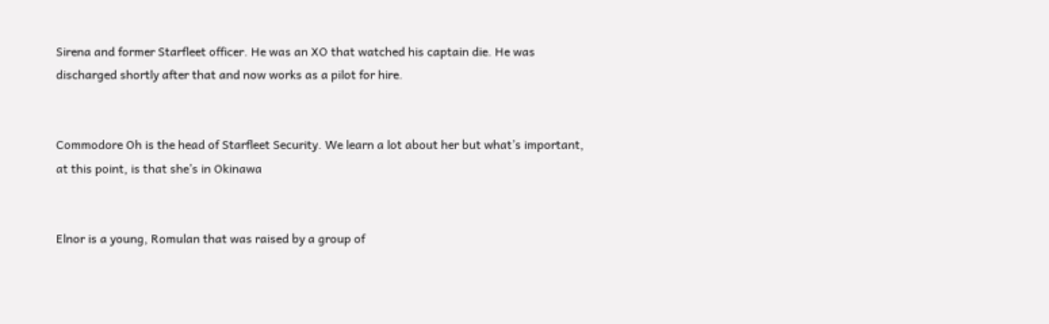Sirena and former Starfleet officer. He was an XO that watched his captain die. He was discharged shortly after that and now works as a pilot for hire.


Commodore Oh is the head of Starfleet Security. We learn a lot about her but what’s important, at this point, is that she’s in Okinawa


Elnor is a young, Romulan that was raised by a group of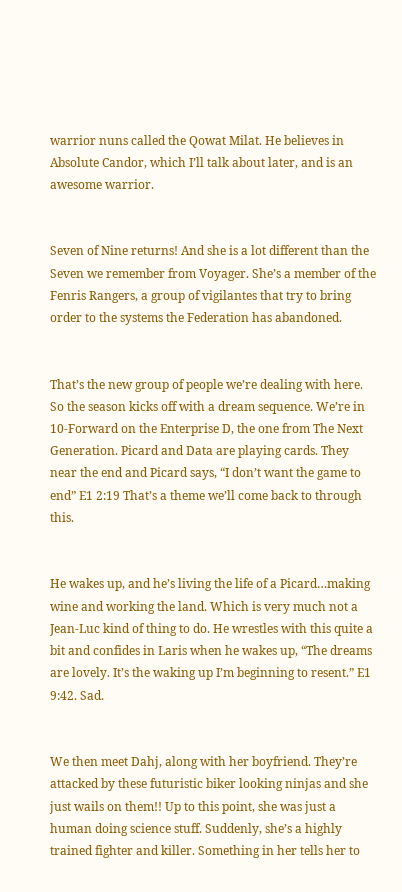warrior nuns called the Qowat Milat. He believes in Absolute Candor, which I’ll talk about later, and is an awesome warrior.


Seven of Nine returns! And she is a lot different than the Seven we remember from Voyager. She’s a member of the Fenris Rangers, a group of vigilantes that try to bring order to the systems the Federation has abandoned.


That’s the new group of people we’re dealing with here. So the season kicks off with a dream sequence. We’re in 10-Forward on the Enterprise D, the one from The Next Generation. Picard and Data are playing cards. They near the end and Picard says, “I don’t want the game to end” E1 2:19 That’s a theme we’ll come back to through this.


He wakes up, and he’s living the life of a Picard…making wine and working the land. Which is very much not a Jean-Luc kind of thing to do. He wrestles with this quite a bit and confides in Laris when he wakes up, “The dreams are lovely. It’s the waking up I’m beginning to resent.” E1 9:42. Sad.


We then meet Dahj, along with her boyfriend. They’re attacked by these futuristic biker looking ninjas and she just wails on them!! Up to this point, she was just a human doing science stuff. Suddenly, she’s a highly trained fighter and killer. Something in her tells her to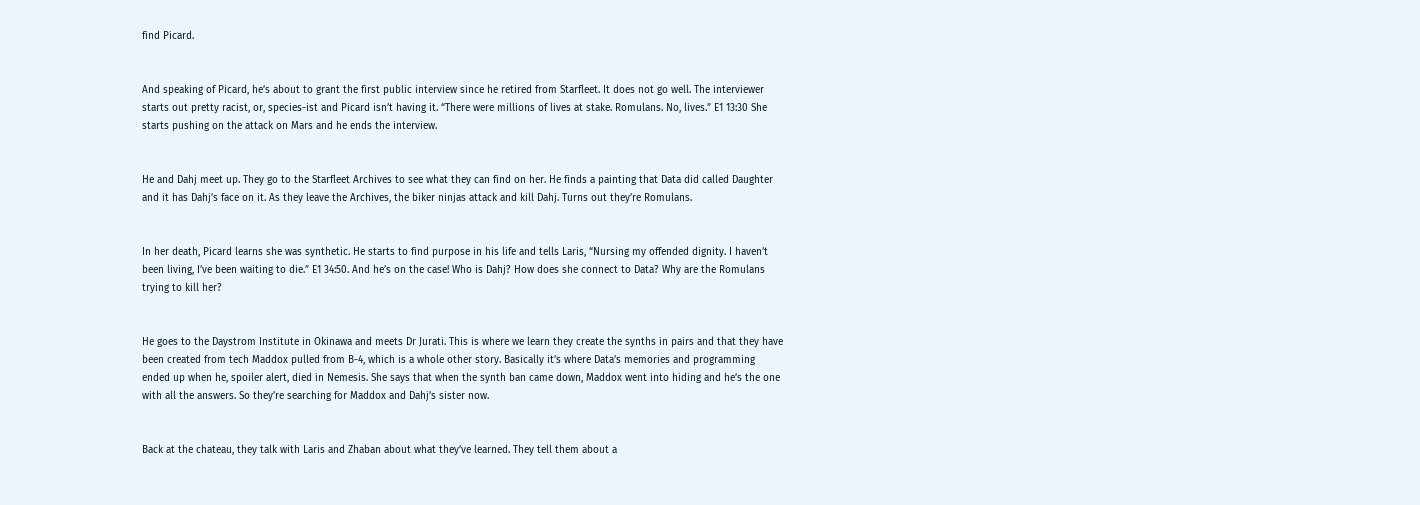find Picard.


And speaking of Picard, he’s about to grant the first public interview since he retired from Starfleet. It does not go well. The interviewer starts out pretty racist, or, species-ist and Picard isn’t having it. “There were millions of lives at stake. Romulans. No, lives.” E1 13:30 She starts pushing on the attack on Mars and he ends the interview.


He and Dahj meet up. They go to the Starfleet Archives to see what they can find on her. He finds a painting that Data did called Daughter and it has Dahj’s face on it. As they leave the Archives, the biker ninjas attack and kill Dahj. Turns out they’re Romulans.


In her death, Picard learns she was synthetic. He starts to find purpose in his life and tells Laris, “Nursing my offended dignity. I haven’t been living, I’ve been waiting to die.” E1 34:50. And he’s on the case! Who is Dahj? How does she connect to Data? Why are the Romulans trying to kill her?


He goes to the Daystrom Institute in Okinawa and meets Dr Jurati. This is where we learn they create the synths in pairs and that they have been created from tech Maddox pulled from B-4, which is a whole other story. Basically it’s where Data’s memories and programming ended up when he, spoiler alert, died in Nemesis. She says that when the synth ban came down, Maddox went into hiding and he’s the one with all the answers. So they’re searching for Maddox and Dahj’s sister now.


Back at the chateau, they talk with Laris and Zhaban about what they’ve learned. They tell them about a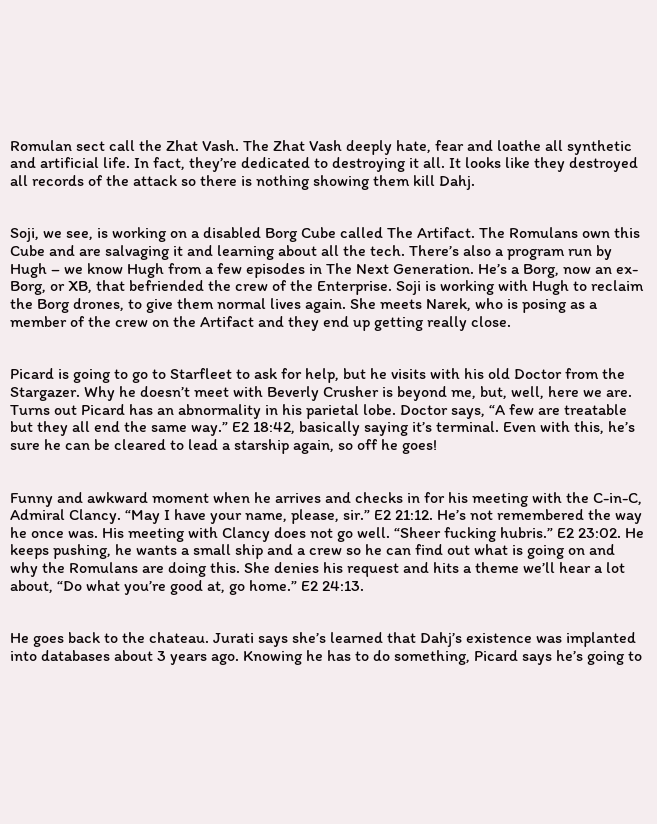Romulan sect call the Zhat Vash. The Zhat Vash deeply hate, fear and loathe all synthetic and artificial life. In fact, they’re dedicated to destroying it all. It looks like they destroyed all records of the attack so there is nothing showing them kill Dahj.


Soji, we see, is working on a disabled Borg Cube called The Artifact. The Romulans own this Cube and are salvaging it and learning about all the tech. There’s also a program run by Hugh – we know Hugh from a few episodes in The Next Generation. He’s a Borg, now an ex-Borg, or XB, that befriended the crew of the Enterprise. Soji is working with Hugh to reclaim the Borg drones, to give them normal lives again. She meets Narek, who is posing as a member of the crew on the Artifact and they end up getting really close.


Picard is going to go to Starfleet to ask for help, but he visits with his old Doctor from the Stargazer. Why he doesn’t meet with Beverly Crusher is beyond me, but, well, here we are. Turns out Picard has an abnormality in his parietal lobe. Doctor says, “A few are treatable but they all end the same way.” E2 18:42, basically saying it’s terminal. Even with this, he’s sure he can be cleared to lead a starship again, so off he goes!


Funny and awkward moment when he arrives and checks in for his meeting with the C-in-C, Admiral Clancy. “May I have your name, please, sir.” E2 21:12. He’s not remembered the way he once was. His meeting with Clancy does not go well. “Sheer fucking hubris.” E2 23:02. He keeps pushing, he wants a small ship and a crew so he can find out what is going on and why the Romulans are doing this. She denies his request and hits a theme we’ll hear a lot about, “Do what you’re good at, go home.” E2 24:13.


He goes back to the chateau. Jurati says she’s learned that Dahj’s existence was implanted into databases about 3 years ago. Knowing he has to do something, Picard says he’s going to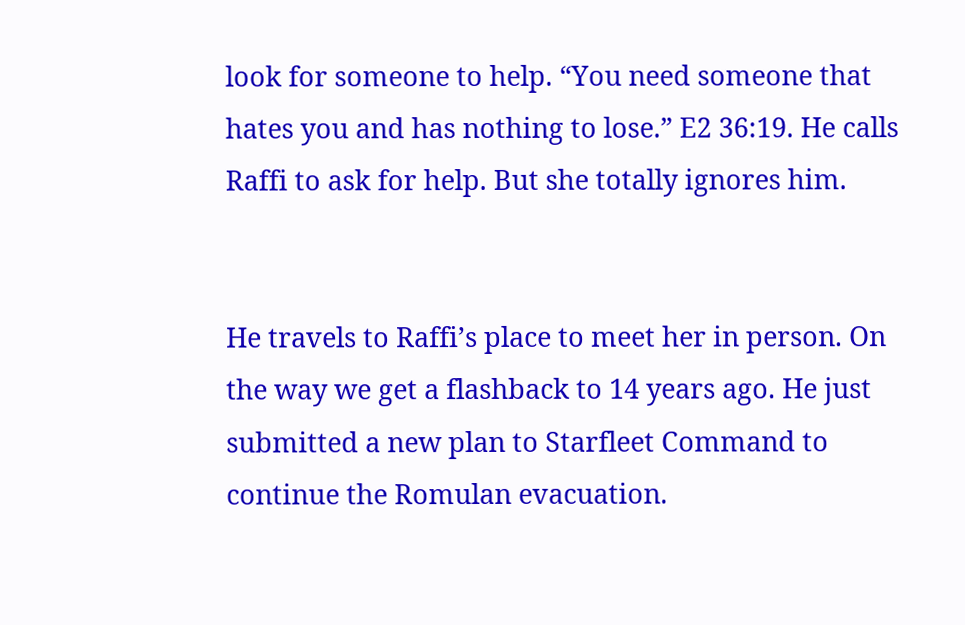look for someone to help. “You need someone that hates you and has nothing to lose.” E2 36:19. He calls Raffi to ask for help. But she totally ignores him.


He travels to Raffi’s place to meet her in person. On the way we get a flashback to 14 years ago. He just submitted a new plan to Starfleet Command to continue the Romulan evacuation.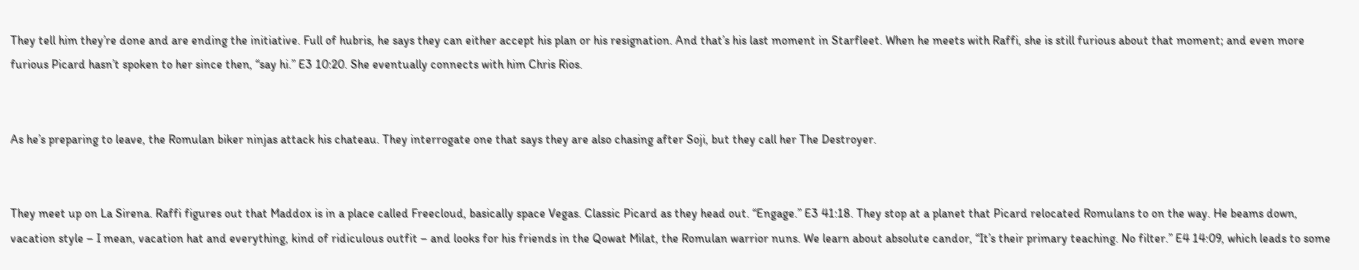They tell him they’re done and are ending the initiative. Full of hubris, he says they can either accept his plan or his resignation. And that’s his last moment in Starfleet. When he meets with Raffi, she is still furious about that moment; and even more furious Picard hasn’t spoken to her since then, “say hi.” E3 10:20. She eventually connects with him Chris Rios.


As he’s preparing to leave, the Romulan biker ninjas attack his chateau. They interrogate one that says they are also chasing after Soji, but they call her The Destroyer.


They meet up on La Sirena. Raffi figures out that Maddox is in a place called Freecloud, basically space Vegas. Classic Picard as they head out. “Engage.” E3 41:18. They stop at a planet that Picard relocated Romulans to on the way. He beams down, vacation style – I mean, vacation hat and everything, kind of ridiculous outfit – and looks for his friends in the Qowat Milat, the Romulan warrior nuns. We learn about absolute candor, “It’s their primary teaching. No filter.” E4 14:09, which leads to some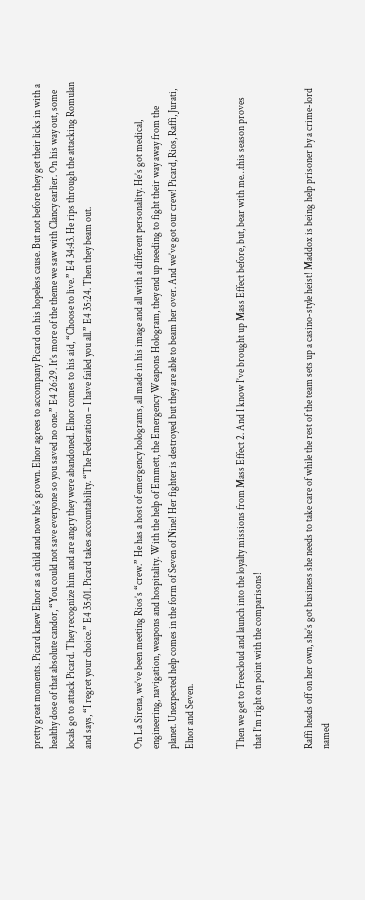pretty great moments. Picard knew Elnor as a child and now he’s grown. Elnor agrees to accompany Picard on his hopeless cause. But not before they get their licks in with a healthy dose of that absolute candor, “You could not save everyone so you saved no one.” E4 26:29. It’s more of the theme we saw with Clancy earlier. On his way out, some locals go to attack Picard. They recognize him and are angry they were abandoned. Elnor comes to his aid, “Choose to live.” E4 34:43. He rips through the attacking Romulan and says, “I regret your choice.” E4 35:01. Picard takes accountability. “The Federation – I have failed you all.” E4 35:24. Then they beam out.


On La Sirena, we’ve been meeting Rios’s “crew.” He has a host of emergency holograms, all made in his image and all with a different personality. He’s got medical, engineering, navigation, weapons and hospitality. With the help of Emmett, the Emergency Weapons Hologram, they end up needing to fight their way away from the planet. Unexpected help comes in the form of Seven of Nine! Her fighter is destroyed but they are able to beam her over. And we’ve got our crew! Picard, Rios, Raffi, Jurati, Elnor and Seven.


Then we get to Freecloud and launch into the loyalty missions from Mass Effect 2. And I know I’ve brought up Mass Effect before, but, bear with me…this season proves that I’m right on point with the comparisons!


Raffi heads off on her own, she’s got business she needs to take care of while the rest of the team sets up a casino-style heist! Maddox is being help prisoner by a crime-lord named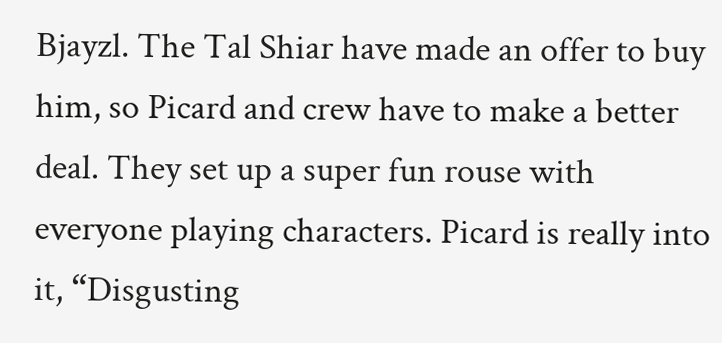Bjayzl. The Tal Shiar have made an offer to buy him, so Picard and crew have to make a better deal. They set up a super fun rouse with everyone playing characters. Picard is really into it, “Disgusting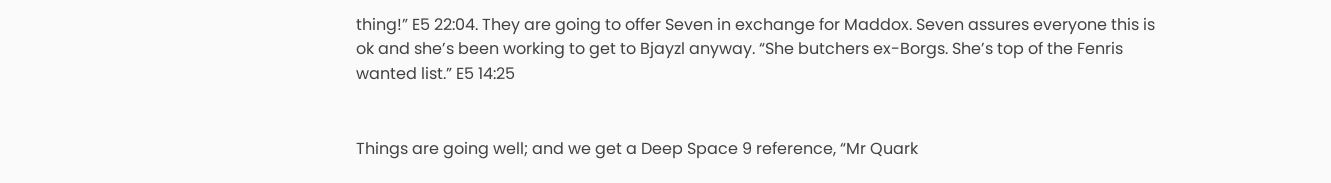thing!” E5 22:04. They are going to offer Seven in exchange for Maddox. Seven assures everyone this is ok and she’s been working to get to Bjayzl anyway. “She butchers ex-Borgs. She’s top of the Fenris wanted list.” E5 14:25


Things are going well; and we get a Deep Space 9 reference, “Mr Quark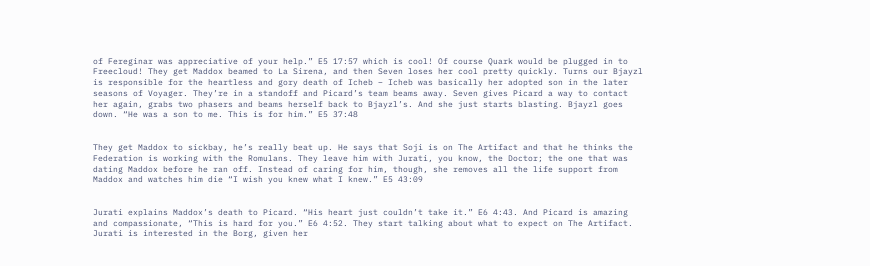of Fereginar was appreciative of your help.” E5 17:57 which is cool! Of course Quark would be plugged in to Freecloud! They get Maddox beamed to La Sirena, and then Seven loses her cool pretty quickly. Turns our Bjayzl is responsible for the heartless and gory death of Icheb – Icheb was basically her adopted son in the later seasons of Voyager. They’re in a standoff and Picard’s team beams away. Seven gives Picard a way to contact her again, grabs two phasers and beams herself back to Bjayzl’s. And she just starts blasting. Bjayzl goes down. “He was a son to me. This is for him.” E5 37:48


They get Maddox to sickbay, he’s really beat up. He says that Soji is on The Artifact and that he thinks the Federation is working with the Romulans. They leave him with Jurati, you know, the Doctor; the one that was dating Maddox before he ran off. Instead of caring for him, though, she removes all the life support from Maddox and watches him die “I wish you knew what I knew.” E5 43:09


Jurati explains Maddox’s death to Picard. “His heart just couldn’t take it.” E6 4:43. And Picard is amazing and compassionate, “This is hard for you.” E6 4:52. They start talking about what to expect on The Artifact. Jurati is interested in the Borg, given her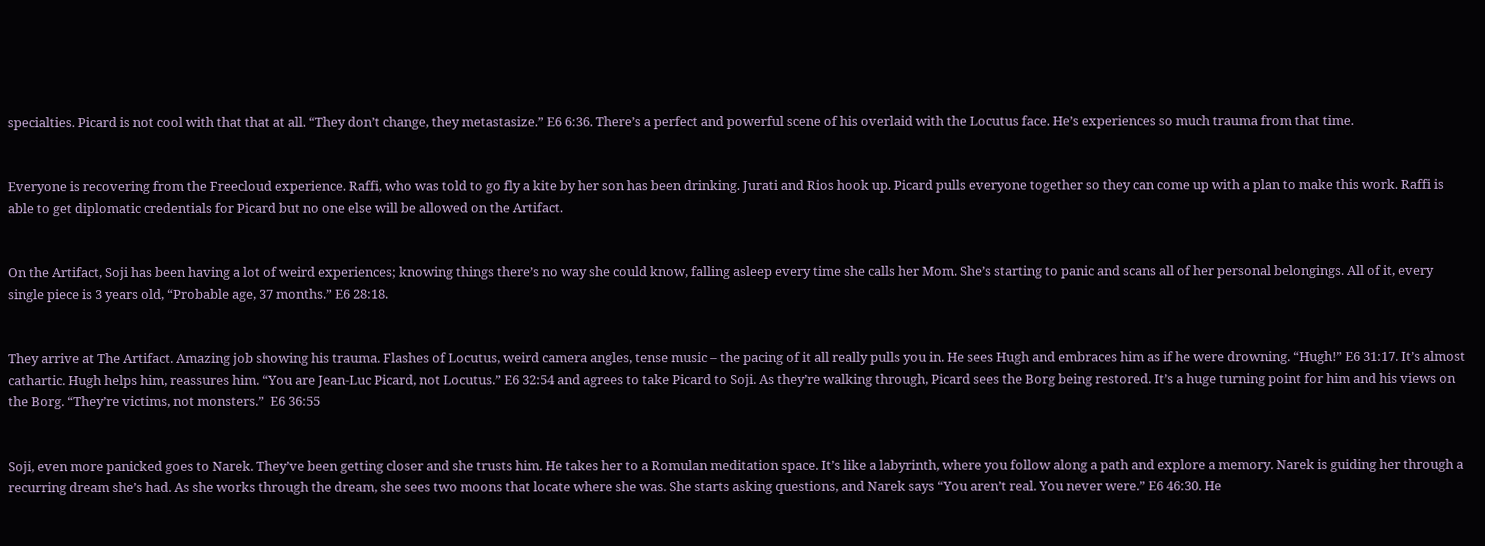specialties. Picard is not cool with that that at all. “They don’t change, they metastasize.” E6 6:36. There’s a perfect and powerful scene of his overlaid with the Locutus face. He’s experiences so much trauma from that time.


Everyone is recovering from the Freecloud experience. Raffi, who was told to go fly a kite by her son has been drinking. Jurati and Rios hook up. Picard pulls everyone together so they can come up with a plan to make this work. Raffi is able to get diplomatic credentials for Picard but no one else will be allowed on the Artifact.


On the Artifact, Soji has been having a lot of weird experiences; knowing things there’s no way she could know, falling asleep every time she calls her Mom. She’s starting to panic and scans all of her personal belongings. All of it, every single piece is 3 years old, “Probable age, 37 months.” E6 28:18.


They arrive at The Artifact. Amazing job showing his trauma. Flashes of Locutus, weird camera angles, tense music – the pacing of it all really pulls you in. He sees Hugh and embraces him as if he were drowning. “Hugh!” E6 31:17. It’s almost cathartic. Hugh helps him, reassures him. “You are Jean-Luc Picard, not Locutus.” E6 32:54 and agrees to take Picard to Soji. As they’re walking through, Picard sees the Borg being restored. It’s a huge turning point for him and his views on the Borg. “They’re victims, not monsters.”  E6 36:55


Soji, even more panicked goes to Narek. They’ve been getting closer and she trusts him. He takes her to a Romulan meditation space. It’s like a labyrinth, where you follow along a path and explore a memory. Narek is guiding her through a recurring dream she’s had. As she works through the dream, she sees two moons that locate where she was. She starts asking questions, and Narek says “You aren’t real. You never were.” E6 46:30. He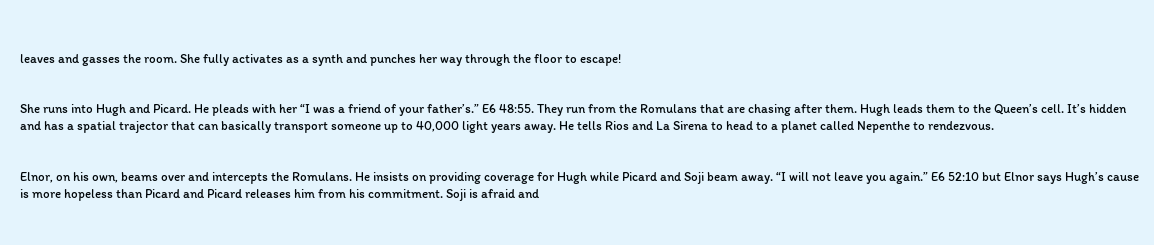leaves and gasses the room. She fully activates as a synth and punches her way through the floor to escape!


She runs into Hugh and Picard. He pleads with her “I was a friend of your father’s.” E6 48:55. They run from the Romulans that are chasing after them. Hugh leads them to the Queen’s cell. It’s hidden and has a spatial trajector that can basically transport someone up to 40,000 light years away. He tells Rios and La Sirena to head to a planet called Nepenthe to rendezvous.


Elnor, on his own, beams over and intercepts the Romulans. He insists on providing coverage for Hugh while Picard and Soji beam away. “I will not leave you again.” E6 52:10 but Elnor says Hugh’s cause is more hopeless than Picard and Picard releases him from his commitment. Soji is afraid and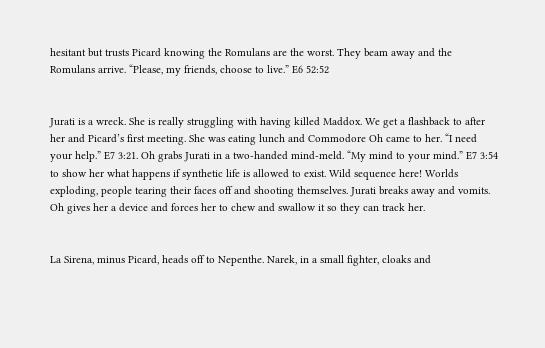hesitant but trusts Picard knowing the Romulans are the worst. They beam away and the Romulans arrive. “Please, my friends, choose to live.” E6 52:52


Jurati is a wreck. She is really struggling with having killed Maddox. We get a flashback to after her and Picard’s first meeting. She was eating lunch and Commodore Oh came to her. “I need your help.” E7 3:21. Oh grabs Jurati in a two-handed mind-meld. “My mind to your mind.” E7 3:54 to show her what happens if synthetic life is allowed to exist. Wild sequence here! Worlds exploding, people tearing their faces off and shooting themselves. Jurati breaks away and vomits. Oh gives her a device and forces her to chew and swallow it so they can track her.


La Sirena, minus Picard, heads off to Nepenthe. Narek, in a small fighter, cloaks and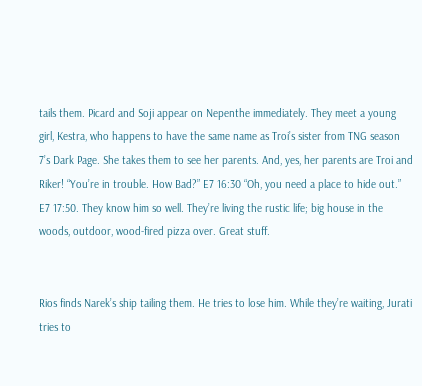tails them. Picard and Soji appear on Nepenthe immediately. They meet a young girl, Kestra, who happens to have the same name as Troi’s sister from TNG season 7’s Dark Page. She takes them to see her parents. And, yes, her parents are Troi and Riker! “You’re in trouble. How Bad?” E7 16:30 “Oh, you need a place to hide out.” E7 17:50. They know him so well. They’re living the rustic life; big house in the woods, outdoor, wood-fired pizza over. Great stuff.


Rios finds Narek’s ship tailing them. He tries to lose him. While they’re waiting, Jurati tries to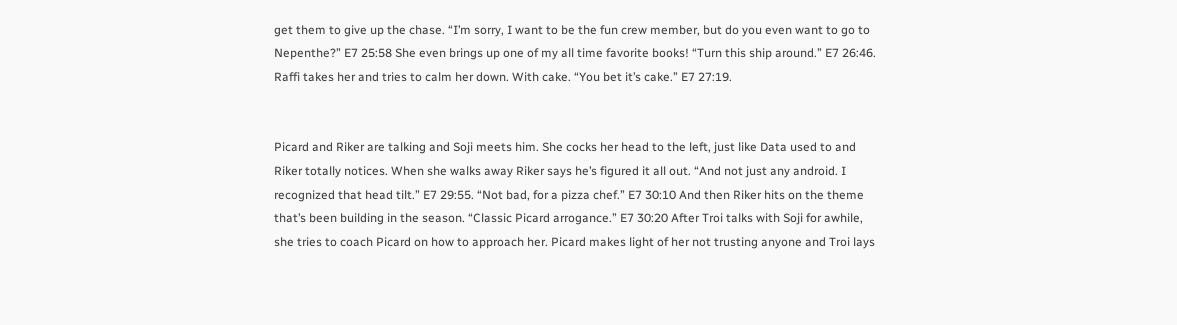get them to give up the chase. “I’m sorry, I want to be the fun crew member, but do you even want to go to Nepenthe?” E7 25:58 She even brings up one of my all time favorite books! “Turn this ship around.” E7 26:46. Raffi takes her and tries to calm her down. With cake. “You bet it’s cake.” E7 27:19.


Picard and Riker are talking and Soji meets him. She cocks her head to the left, just like Data used to and Riker totally notices. When she walks away Riker says he’s figured it all out. “And not just any android. I recognized that head tilt.” E7 29:55. “Not bad, for a pizza chef.” E7 30:10 And then Riker hits on the theme that’s been building in the season. “Classic Picard arrogance.” E7 30:20 After Troi talks with Soji for awhile, she tries to coach Picard on how to approach her. Picard makes light of her not trusting anyone and Troi lays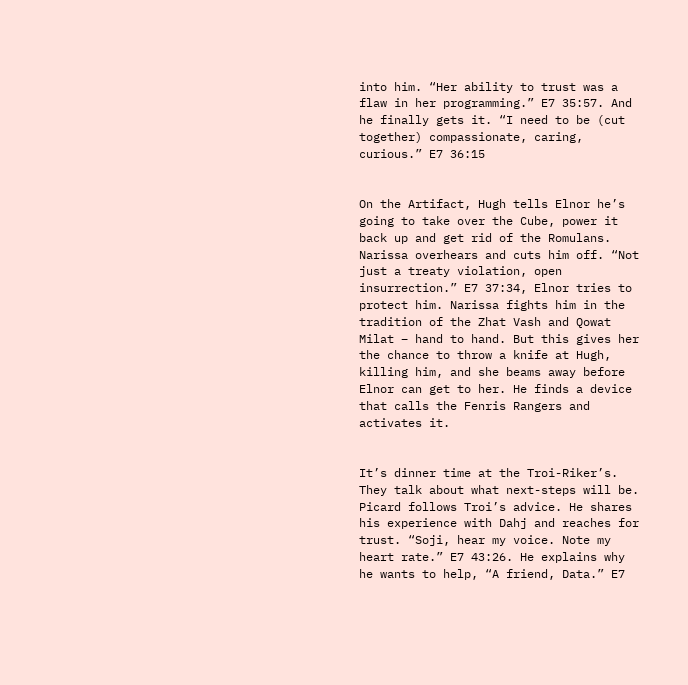into him. “Her ability to trust was a flaw in her programming.” E7 35:57. And he finally gets it. “I need to be (cut together) compassionate, caring, curious.” E7 36:15


On the Artifact, Hugh tells Elnor he’s going to take over the Cube, power it back up and get rid of the Romulans. Narissa overhears and cuts him off. “Not just a treaty violation, open insurrection.” E7 37:34, Elnor tries to protect him. Narissa fights him in the tradition of the Zhat Vash and Qowat Milat – hand to hand. But this gives her the chance to throw a knife at Hugh, killing him, and she beams away before Elnor can get to her. He finds a device that calls the Fenris Rangers and activates it.


It’s dinner time at the Troi-Riker’s. They talk about what next-steps will be. Picard follows Troi’s advice. He shares his experience with Dahj and reaches for trust. “Soji, hear my voice. Note my heart rate.” E7 43:26. He explains why he wants to help, “A friend, Data.” E7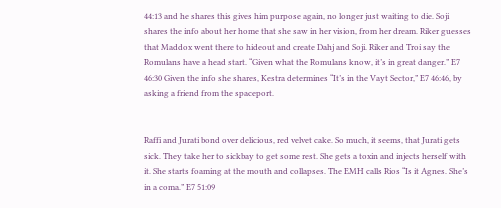44:13 and he shares this gives him purpose again, no longer just waiting to die. Soji shares the info about her home that she saw in her vision, from her dream. Riker guesses that Maddox went there to hideout and create Dahj and Soji. Riker and Troi say the Romulans have a head start. “Given what the Romulans know, it’s in great danger.” E7 46:30 Given the info she shares, Kestra determines “It’s in the Vayt Sector,” E7 46:46, by asking a friend from the spaceport.


Raffi and Jurati bond over delicious, red velvet cake. So much, it seems, that Jurati gets sick. They take her to sickbay to get some rest. She gets a toxin and injects herself with it. She starts foaming at the mouth and collapses. The EMH calls Rios “Is it Agnes. She’s in a coma.” E7 51:09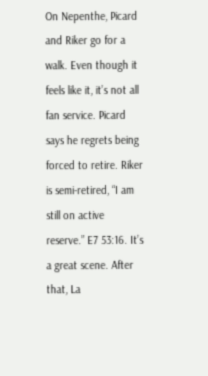On Nepenthe, Picard and Riker go for a walk. Even though it feels like it, it’s not all fan service. Picard says he regrets being forced to retire. Riker is semi-retired, “I am still on active reserve.” E7 53:16. It’s a great scene. After that, La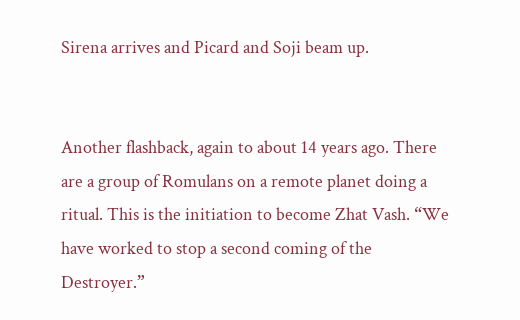Sirena arrives and Picard and Soji beam up.


Another flashback, again to about 14 years ago. There are a group of Romulans on a remote planet doing a ritual. This is the initiation to become Zhat Vash. “We have worked to stop a second coming of the Destroyer.”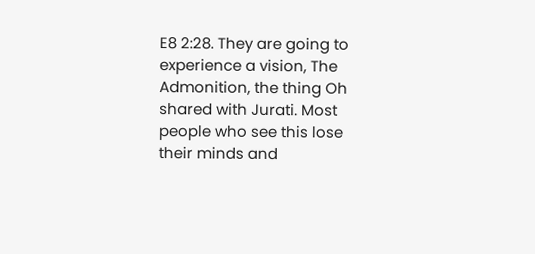E8 2:28. They are going to experience a vision, The Admonition, the thing Oh shared with Jurati. Most people who see this lose their minds and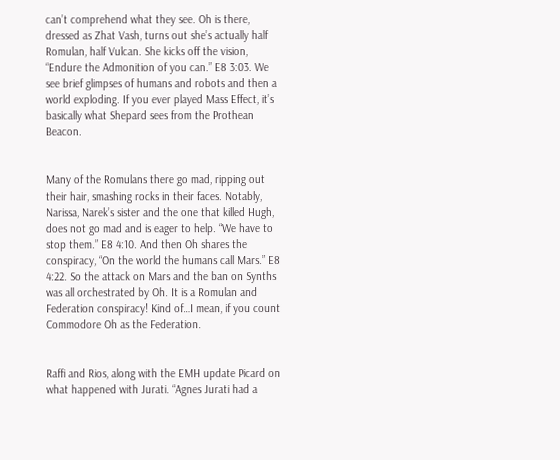can’t comprehend what they see. Oh is there, dressed as Zhat Vash, turns out she’s actually half Romulan, half Vulcan. She kicks off the vision, “Endure the Admonition of you can.” E8 3:03. We see brief glimpses of humans and robots and then a world exploding. If you ever played Mass Effect, it’s basically what Shepard sees from the Prothean Beacon.


Many of the Romulans there go mad, ripping out their hair, smashing rocks in their faces. Notably, Narissa, Narek’s sister and the one that killed Hugh, does not go mad and is eager to help. “We have to stop them.” E8 4:10. And then Oh shares the conspiracy, “On the world the humans call Mars.” E8 4:22. So the attack on Mars and the ban on Synths was all orchestrated by Oh. It is a Romulan and Federation conspiracy! Kind of…I mean, if you count Commodore Oh as the Federation.


Raffi and Rios, along with the EMH update Picard on what happened with Jurati. “Agnes Jurati had a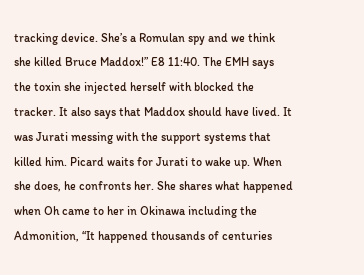tracking device. She’s a Romulan spy and we think she killed Bruce Maddox!” E8 11:40. The EMH says the toxin she injected herself with blocked the tracker. It also says that Maddox should have lived. It was Jurati messing with the support systems that killed him. Picard waits for Jurati to wake up. When she does, he confronts her. She shares what happened when Oh came to her in Okinawa including the Admonition, “It happened thousands of centuries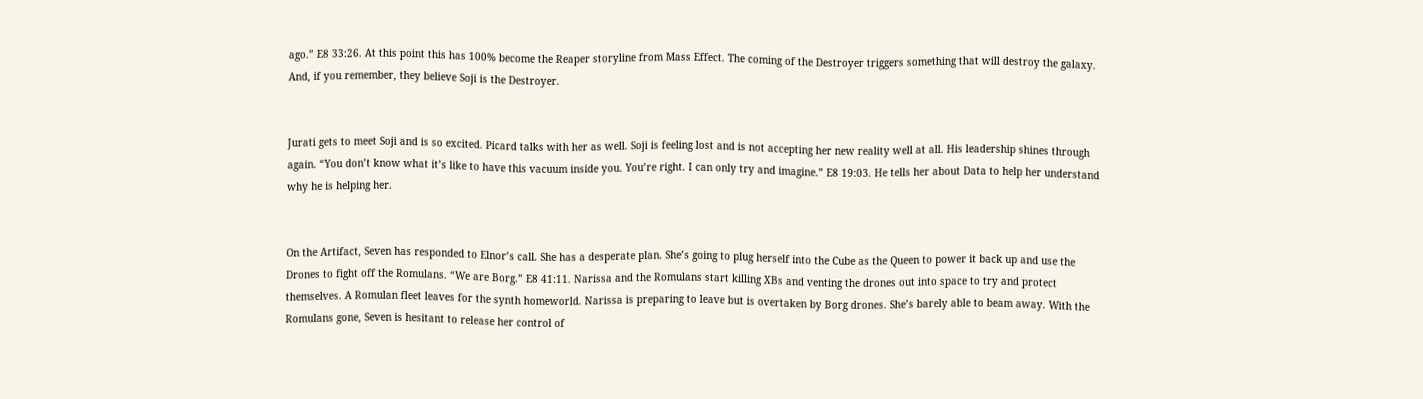ago.” E8 33:26. At this point this has 100% become the Reaper storyline from Mass Effect. The coming of the Destroyer triggers something that will destroy the galaxy. And, if you remember, they believe Soji is the Destroyer.


Jurati gets to meet Soji and is so excited. Picard talks with her as well. Soji is feeling lost and is not accepting her new reality well at all. His leadership shines through again. “You don’t know what it’s like to have this vacuum inside you. You’re right. I can only try and imagine.” E8 19:03. He tells her about Data to help her understand why he is helping her.


On the Artifact, Seven has responded to Elnor’s call. She has a desperate plan. She’s going to plug herself into the Cube as the Queen to power it back up and use the Drones to fight off the Romulans. “We are Borg.” E8 41:11. Narissa and the Romulans start killing XBs and venting the drones out into space to try and protect themselves. A Romulan fleet leaves for the synth homeworld. Narissa is preparing to leave but is overtaken by Borg drones. She’s barely able to beam away. With the Romulans gone, Seven is hesitant to release her control of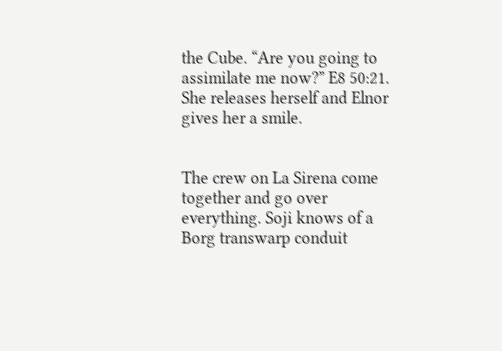the Cube. “Are you going to assimilate me now?” E8 50:21. She releases herself and Elnor gives her a smile.


The crew on La Sirena come together and go over everything. Soji knows of a Borg transwarp conduit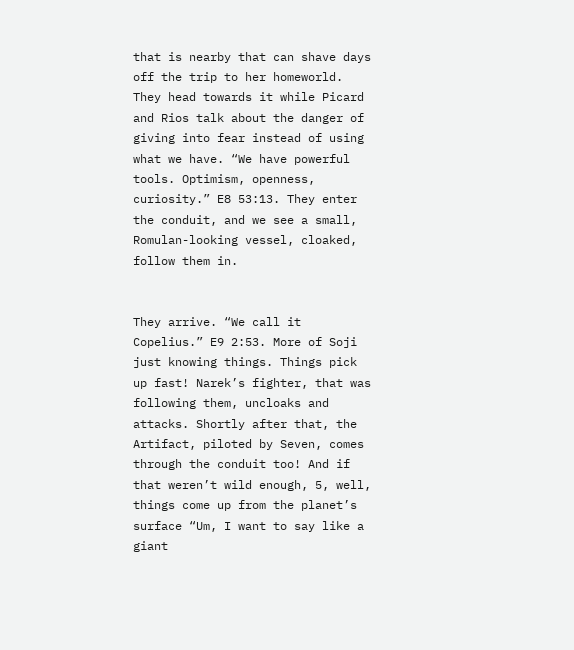that is nearby that can shave days off the trip to her homeworld. They head towards it while Picard and Rios talk about the danger of giving into fear instead of using what we have. “We have powerful tools. Optimism, openness, curiosity.” E8 53:13. They enter the conduit, and we see a small, Romulan-looking vessel, cloaked, follow them in.


They arrive. “We call it Copelius.” E9 2:53. More of Soji just knowing things. Things pick up fast! Narek’s fighter, that was following them, uncloaks and attacks. Shortly after that, the Artifact, piloted by Seven, comes through the conduit too! And if that weren’t wild enough, 5, well, things come up from the planet’s surface “Um, I want to say like a giant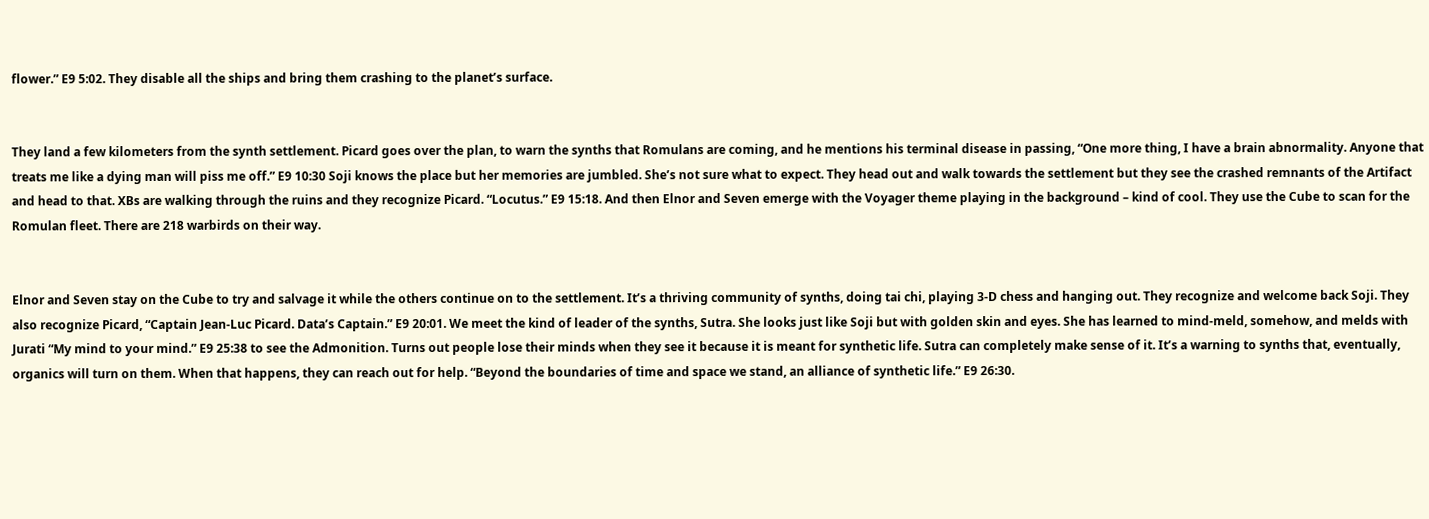flower.” E9 5:02. They disable all the ships and bring them crashing to the planet’s surface.


They land a few kilometers from the synth settlement. Picard goes over the plan, to warn the synths that Romulans are coming, and he mentions his terminal disease in passing, “One more thing, I have a brain abnormality. Anyone that treats me like a dying man will piss me off.” E9 10:30 Soji knows the place but her memories are jumbled. She’s not sure what to expect. They head out and walk towards the settlement but they see the crashed remnants of the Artifact and head to that. XBs are walking through the ruins and they recognize Picard. “Locutus.” E9 15:18. And then Elnor and Seven emerge with the Voyager theme playing in the background – kind of cool. They use the Cube to scan for the Romulan fleet. There are 218 warbirds on their way.


Elnor and Seven stay on the Cube to try and salvage it while the others continue on to the settlement. It’s a thriving community of synths, doing tai chi, playing 3-D chess and hanging out. They recognize and welcome back Soji. They also recognize Picard, “Captain Jean-Luc Picard. Data’s Captain.” E9 20:01. We meet the kind of leader of the synths, Sutra. She looks just like Soji but with golden skin and eyes. She has learned to mind-meld, somehow, and melds with Jurati “My mind to your mind.” E9 25:38 to see the Admonition. Turns out people lose their minds when they see it because it is meant for synthetic life. Sutra can completely make sense of it. It’s a warning to synths that, eventually, organics will turn on them. When that happens, they can reach out for help. “Beyond the boundaries of time and space we stand, an alliance of synthetic life.” E9 26:30.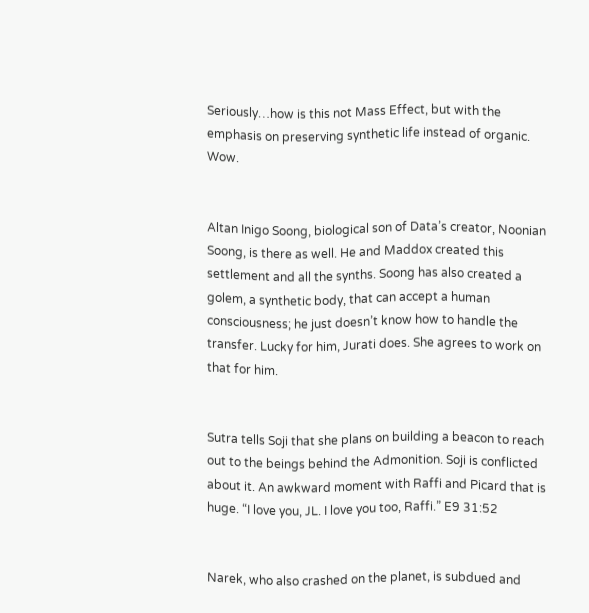Seriously…how is this not Mass Effect, but with the emphasis on preserving synthetic life instead of organic. Wow.


Altan Inigo Soong, biological son of Data’s creator, Noonian Soong, is there as well. He and Maddox created this settlement and all the synths. Soong has also created a golem, a synthetic body, that can accept a human consciousness; he just doesn’t know how to handle the transfer. Lucky for him, Jurati does. She agrees to work on that for him.


Sutra tells Soji that she plans on building a beacon to reach out to the beings behind the Admonition. Soji is conflicted about it. An awkward moment with Raffi and Picard that is huge. “I love you, JL. I love you too, Raffi.” E9 31:52


Narek, who also crashed on the planet, is subdued and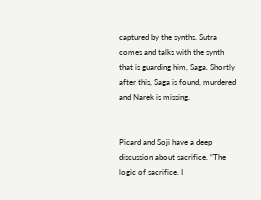captured by the synths. Sutra comes and talks with the synth that is guarding him, Saga. Shortly after this, Saga is found, murdered and Narek is missing.


Picard and Soji have a deep discussion about sacrifice. “The logic of sacrifice. I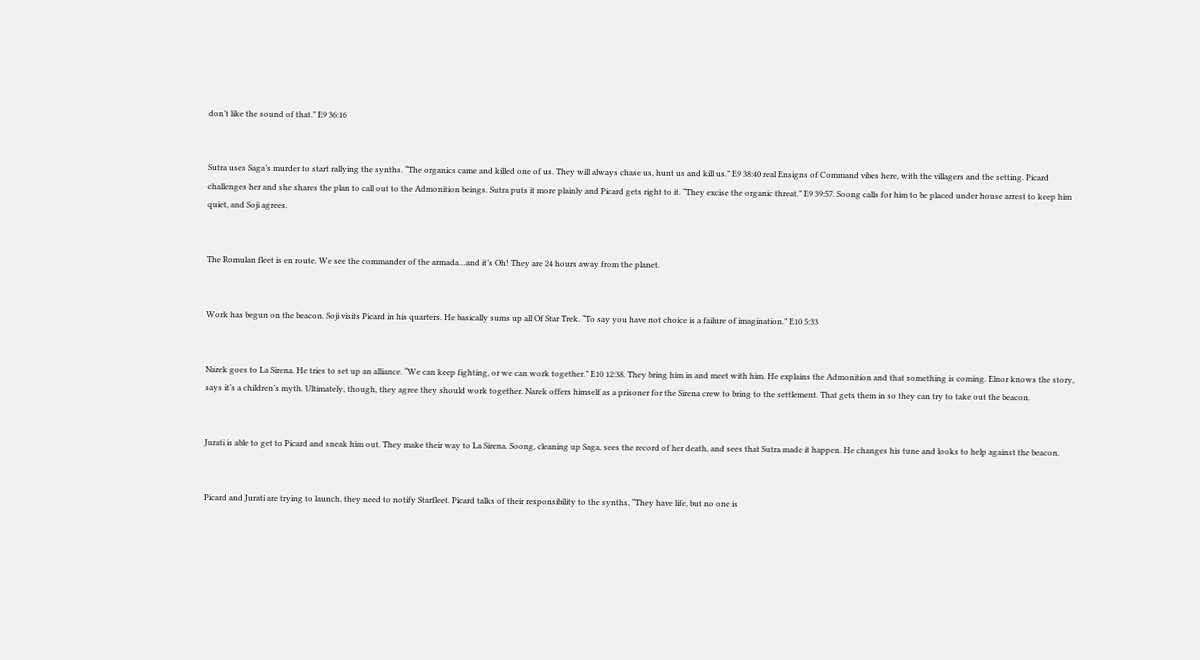don’t like the sound of that.” E9 36:16


Sutra uses Saga’s murder to start rallying the synths. “The organics came and killed one of us. They will always chase us, hunt us and kill us.” E9 38:40 real Ensigns of Command vibes here, with the villagers and the setting. Picard challenges her and she shares the plan to call out to the Admonition beings. Sutra puts it more plainly and Picard gets right to it. “They excise the organic threat.” E9 39:57. Soong calls for him to be placed under house arrest to keep him quiet, and Soji agrees.


The Romulan fleet is en route. We see the commander of the armada…and it’s Oh! They are 24 hours away from the planet.


Work has begun on the beacon. Soji visits Picard in his quarters. He basically sums up all Of Star Trek. “To say you have not choice is a failure of imagination.” E10 5:33


Narek goes to La Sirena. He tries to set up an alliance. “We can keep fighting, or we can work together.” E10 12:38. They bring him in and meet with him. He explains the Admonition and that something is coming. Elnor knows the story, says it’s a children’s myth. Ultimately, though, they agree they should work together. Narek offers himself as a prisoner for the Sirena crew to bring to the settlement. That gets them in so they can try to take out the beacon.


Jurati is able to get to Picard and sneak him out. They make their way to La Sirena. Soong, cleaning up Saga, sees the record of her death, and sees that Sutra made it happen. He changes his tune and looks to help against the beacon.


Picard and Jurati are trying to launch, they need to notify Starfleet. Picard talks of their responsibility to the synths, “They have life, but no one is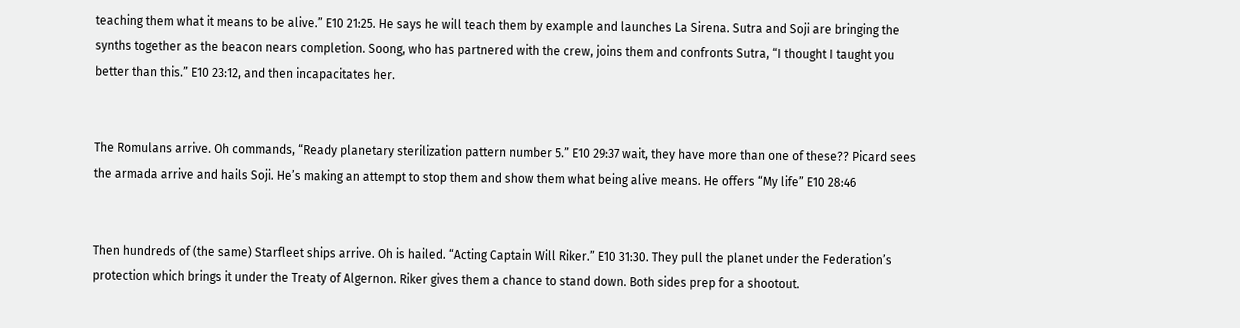teaching them what it means to be alive.” E10 21:25. He says he will teach them by example and launches La Sirena. Sutra and Soji are bringing the synths together as the beacon nears completion. Soong, who has partnered with the crew, joins them and confronts Sutra, “I thought I taught you better than this.” E10 23:12, and then incapacitates her.


The Romulans arrive. Oh commands, “Ready planetary sterilization pattern number 5.” E10 29:37 wait, they have more than one of these?? Picard sees the armada arrive and hails Soji. He’s making an attempt to stop them and show them what being alive means. He offers “My life” E10 28:46


Then hundreds of (the same) Starfleet ships arrive. Oh is hailed. “Acting Captain Will Riker.” E10 31:30. They pull the planet under the Federation’s protection which brings it under the Treaty of Algernon. Riker gives them a chance to stand down. Both sides prep for a shootout.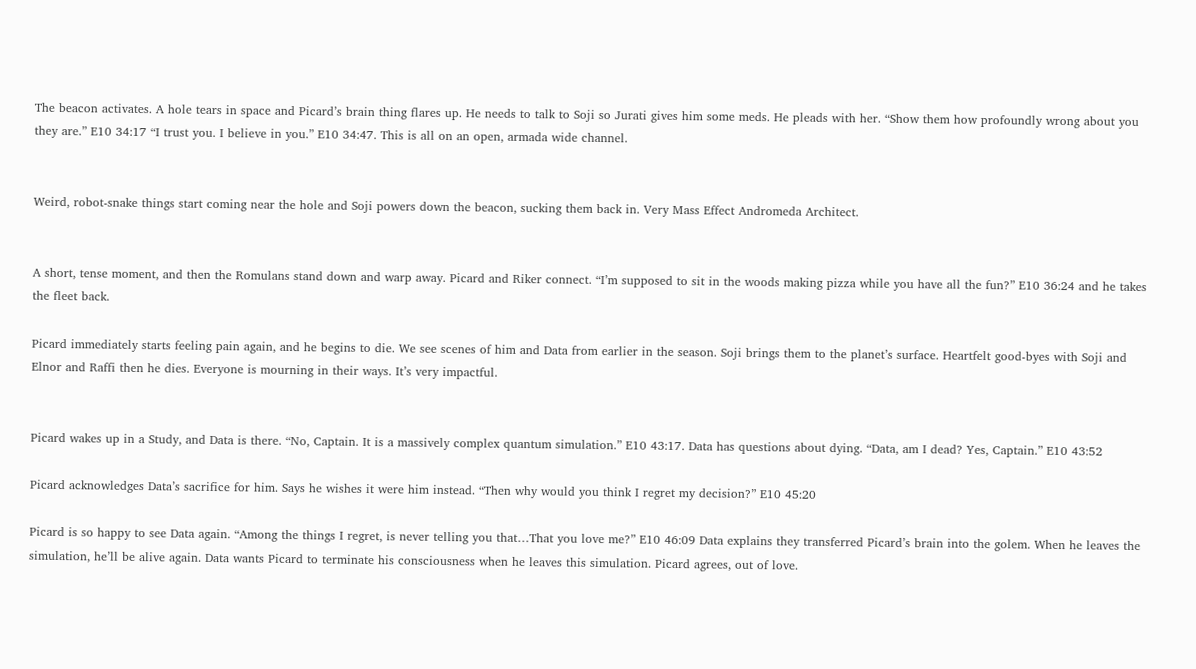The beacon activates. A hole tears in space and Picard’s brain thing flares up. He needs to talk to Soji so Jurati gives him some meds. He pleads with her. “Show them how profoundly wrong about you they are.” E10 34:17 “I trust you. I believe in you.” E10 34:47. This is all on an open, armada wide channel.


Weird, robot-snake things start coming near the hole and Soji powers down the beacon, sucking them back in. Very Mass Effect Andromeda Architect.


A short, tense moment, and then the Romulans stand down and warp away. Picard and Riker connect. “I’m supposed to sit in the woods making pizza while you have all the fun?” E10 36:24 and he takes the fleet back.

Picard immediately starts feeling pain again, and he begins to die. We see scenes of him and Data from earlier in the season. Soji brings them to the planet’s surface. Heartfelt good-byes with Soji and Elnor and Raffi then he dies. Everyone is mourning in their ways. It’s very impactful.


Picard wakes up in a Study, and Data is there. “No, Captain. It is a massively complex quantum simulation.” E10 43:17. Data has questions about dying. “Data, am I dead? Yes, Captain.” E10 43:52

Picard acknowledges Data’s sacrifice for him. Says he wishes it were him instead. “Then why would you think I regret my decision?” E10 45:20

Picard is so happy to see Data again. “Among the things I regret, is never telling you that…That you love me?” E10 46:09 Data explains they transferred Picard’s brain into the golem. When he leaves the simulation, he’ll be alive again. Data wants Picard to terminate his consciousness when he leaves this simulation. Picard agrees, out of love.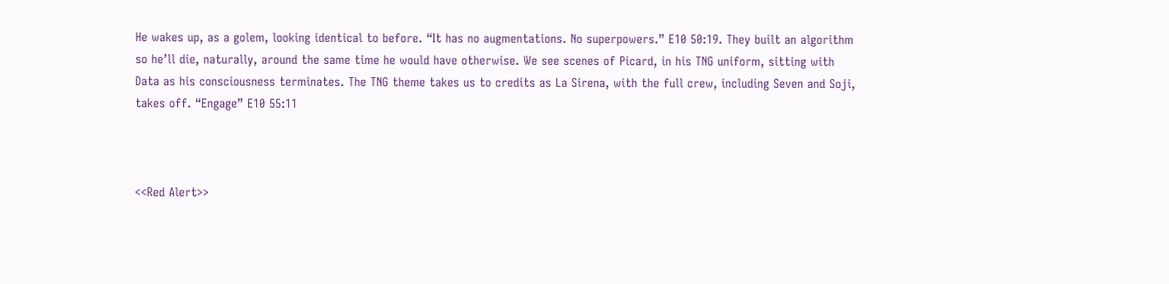He wakes up, as a golem, looking identical to before. “It has no augmentations. No superpowers.” E10 50:19. They built an algorithm so he’ll die, naturally, around the same time he would have otherwise. We see scenes of Picard, in his TNG uniform, sitting with Data as his consciousness terminates. The TNG theme takes us to credits as La Sirena, with the full crew, including Seven and Soji, takes off. “Engage” E10 55:11



<<Red Alert>>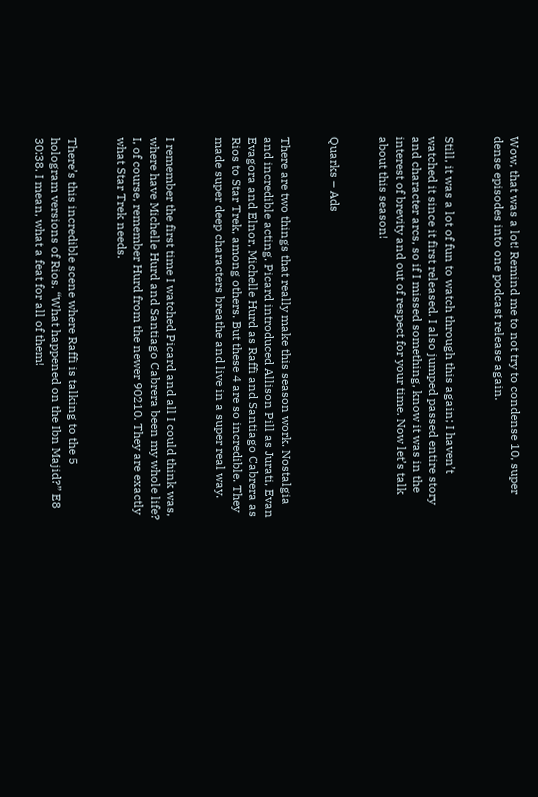Wow, that was a lot! Remind me to not try to condense 10, super dense episodes into one podcast release again.


Still, it was a lot of fun to watch through this again; I haven’t watched it since it first released. I also jumped passed entire story and character arcs, so if I missed something, know it was in the interest of brevity and out of respect for your time. Now let’s talk about this season!


Quarks – Ads


There are two things that really make this season work. Nostalgia and incredible acting. Picard introduced Allison Pill as Jurati, Evan Evagora and Elnor, Michelle Hurd as Raffi and Santiago Cabrera as Rios to Star Trek, among others. But these 4 are so incredible. They made super deep characters breathe and live in a super real way.


I remember the first time I watched Picard and all I could think was, where have Michelle Hurd and Santiago Cabrera been my whole life? I, of course, remember Hurd from the newer 90210. They are exactly what Star Trek needs.


There’s this incredible scene where Raffi is talking to the 5 hologram versions of Rios. “What happened on the Ibn Majid?” E8 30:38. I mean, what a feat for all of them!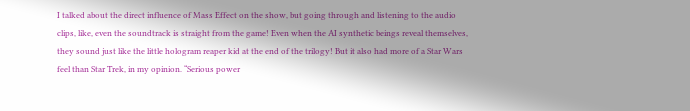I talked about the direct influence of Mass Effect on the show, but going through and listening to the audio clips, like, even the soundtrack is straight from the game! Even when the AI synthetic beings reveal themselves, they sound just like the little hologram reaper kid at the end of the trilogy! But it also had more of a Star Wars feel than Star Trek, in my opinion. “Serious power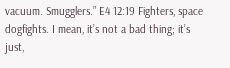vacuum. Smugglers.” E4 12:19 Fighters, space dogfights. I mean, it’s not a bad thing; it’s just,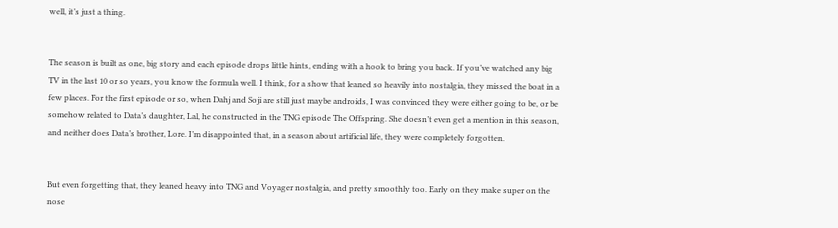well, it’s just a thing.


The season is built as one, big story and each episode drops little hints, ending with a hook to bring you back. If you’ve watched any big TV in the last 10 or so years, you know the formula well. I think, for a show that leaned so heavily into nostalgia, they missed the boat in a few places. For the first episode or so, when Dahj and Soji are still just maybe androids, I was convinced they were either going to be, or be somehow related to Data’s daughter, Lal, he constructed in the TNG episode The Offspring. She doesn’t even get a mention in this season, and neither does Data’s brother, Lore. I’m disappointed that, in a season about artificial life, they were completely forgotten.


But even forgetting that, they leaned heavy into TNG and Voyager nostalgia, and pretty smoothly too. Early on they make super on the nose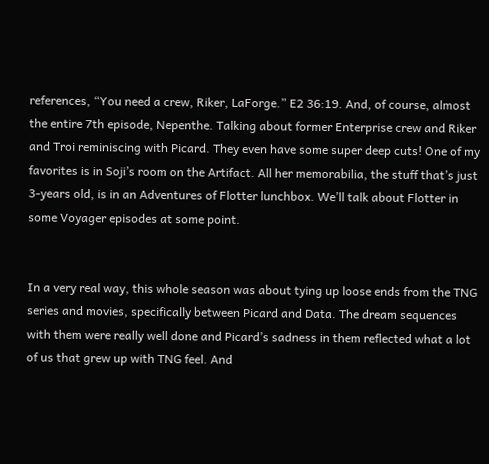references, “You need a crew, Riker, LaForge.” E2 36:19. And, of course, almost the entire 7th episode, Nepenthe. Talking about former Enterprise crew and Riker and Troi reminiscing with Picard. They even have some super deep cuts! One of my favorites is in Soji’s room on the Artifact. All her memorabilia, the stuff that’s just 3-years old, is in an Adventures of Flotter lunchbox. We’ll talk about Flotter in some Voyager episodes at some point.


In a very real way, this whole season was about tying up loose ends from the TNG series and movies, specifically between Picard and Data. The dream sequences with them were really well done and Picard’s sadness in them reflected what a lot of us that grew up with TNG feel. And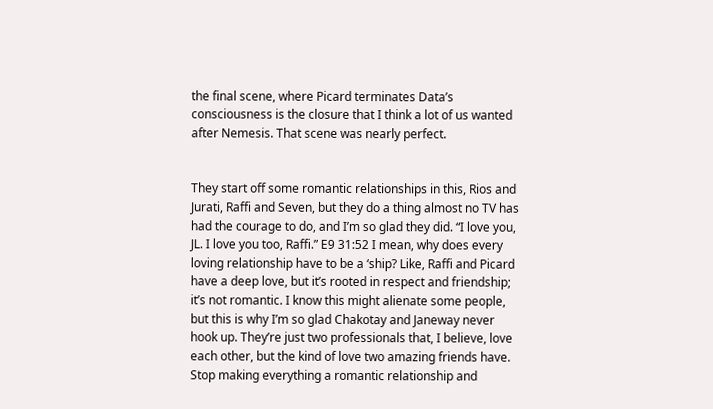the final scene, where Picard terminates Data’s consciousness is the closure that I think a lot of us wanted after Nemesis. That scene was nearly perfect.


They start off some romantic relationships in this, Rios and Jurati, Raffi and Seven, but they do a thing almost no TV has had the courage to do, and I’m so glad they did. “I love you, JL. I love you too, Raffi.” E9 31:52 I mean, why does every loving relationship have to be a ‘ship? Like, Raffi and Picard have a deep love, but it’s rooted in respect and friendship; it’s not romantic. I know this might alienate some people, but this is why I’m so glad Chakotay and Janeway never hook up. They’re just two professionals that, I believe, love each other, but the kind of love two amazing friends have. Stop making everything a romantic relationship and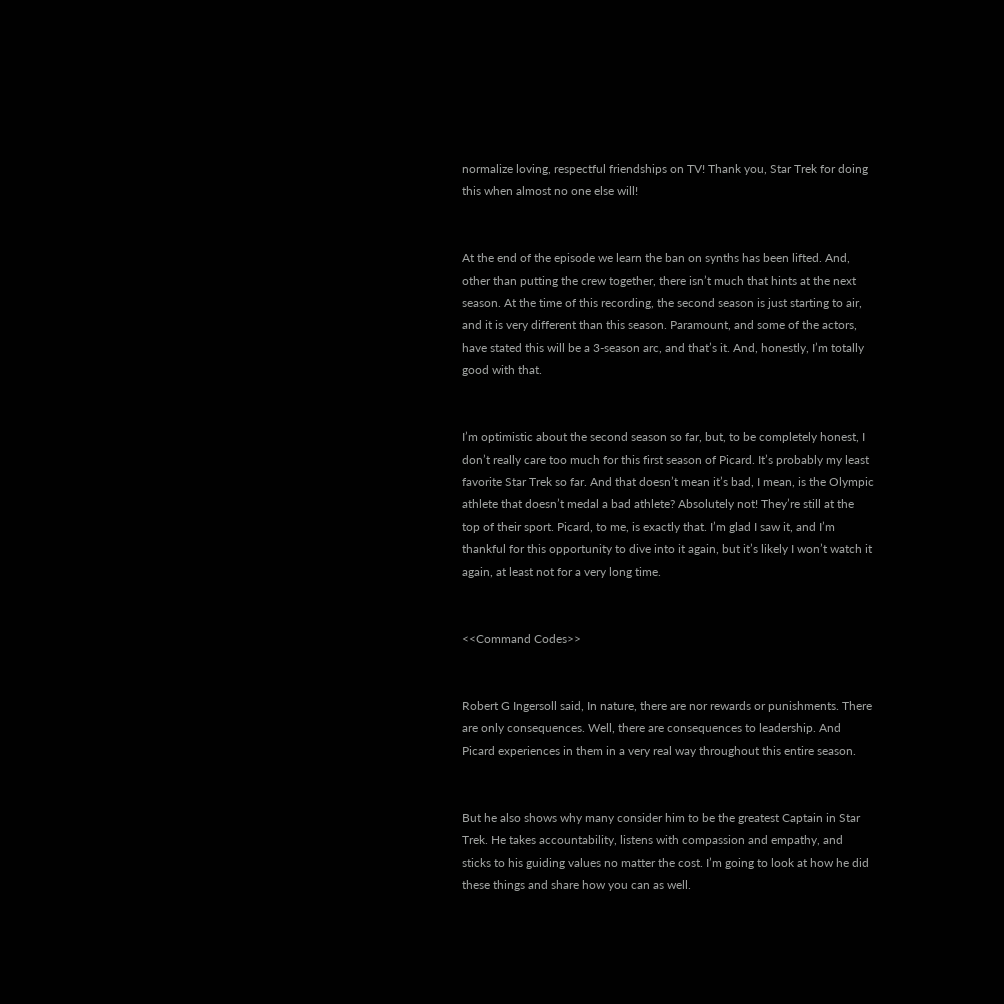normalize loving, respectful friendships on TV! Thank you, Star Trek for doing this when almost no one else will!


At the end of the episode we learn the ban on synths has been lifted. And, other than putting the crew together, there isn’t much that hints at the next season. At the time of this recording, the second season is just starting to air, and it is very different than this season. Paramount, and some of the actors, have stated this will be a 3-season arc, and that’s it. And, honestly, I’m totally good with that.


I’m optimistic about the second season so far, but, to be completely honest, I don’t really care too much for this first season of Picard. It’s probably my least favorite Star Trek so far. And that doesn’t mean it’s bad, I mean, is the Olympic athlete that doesn’t medal a bad athlete? Absolutely not! They’re still at the top of their sport. Picard, to me, is exactly that. I’m glad I saw it, and I’m thankful for this opportunity to dive into it again, but it’s likely I won’t watch it again, at least not for a very long time.


<<Command Codes>>


Robert G Ingersoll said, In nature, there are nor rewards or punishments. There are only consequences. Well, there are consequences to leadership. And Picard experiences in them in a very real way throughout this entire season.


But he also shows why many consider him to be the greatest Captain in Star Trek. He takes accountability, listens with compassion and empathy, and sticks to his guiding values no matter the cost. I’m going to look at how he did these things and share how you can as well.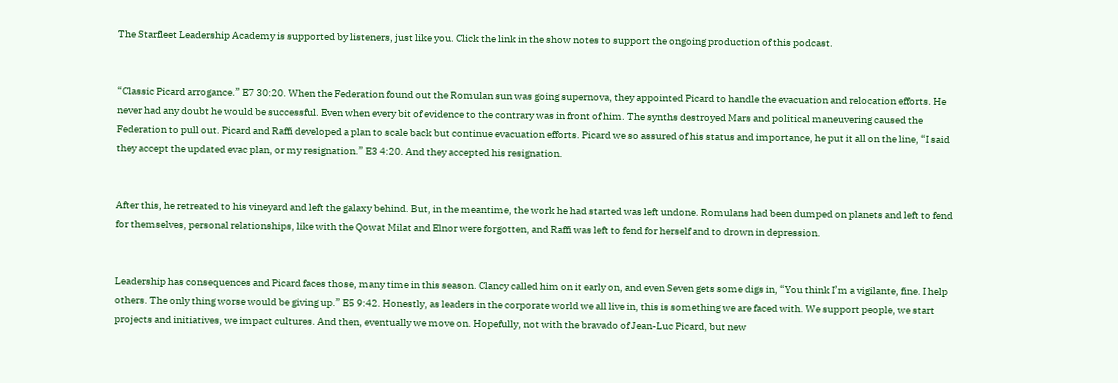The Starfleet Leadership Academy is supported by listeners, just like you. Click the link in the show notes to support the ongoing production of this podcast.


“Classic Picard arrogance.” E7 30:20. When the Federation found out the Romulan sun was going supernova, they appointed Picard to handle the evacuation and relocation efforts. He never had any doubt he would be successful. Even when every bit of evidence to the contrary was in front of him. The synths destroyed Mars and political maneuvering caused the Federation to pull out. Picard and Raffi developed a plan to scale back but continue evacuation efforts. Picard we so assured of his status and importance, he put it all on the line, “I said they accept the updated evac plan, or my resignation.” E3 4:20. And they accepted his resignation.


After this, he retreated to his vineyard and left the galaxy behind. But, in the meantime, the work he had started was left undone. Romulans had been dumped on planets and left to fend for themselves, personal relationships, like with the Qowat Milat and Elnor were forgotten, and Raffi was left to fend for herself and to drown in depression.


Leadership has consequences and Picard faces those, many time in this season. Clancy called him on it early on, and even Seven gets some digs in, “You think I’m a vigilante, fine. I help others. The only thing worse would be giving up.” E5 9:42. Honestly, as leaders in the corporate world we all live in, this is something we are faced with. We support people, we start projects and initiatives, we impact cultures. And then, eventually we move on. Hopefully, not with the bravado of Jean-Luc Picard, but new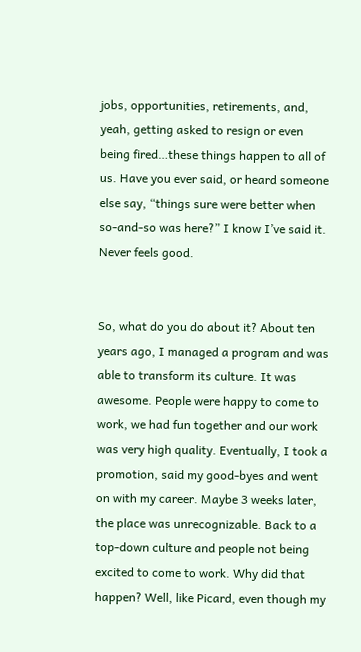jobs, opportunities, retirements, and, yeah, getting asked to resign or even being fired…these things happen to all of us. Have you ever said, or heard someone else say, “things sure were better when so-and-so was here?” I know I’ve said it. Never feels good.


So, what do you do about it? About ten years ago, I managed a program and was able to transform its culture. It was awesome. People were happy to come to work, we had fun together and our work was very high quality. Eventually, I took a promotion, said my good-byes and went on with my career. Maybe 3 weeks later, the place was unrecognizable. Back to a top-down culture and people not being excited to come to work. Why did that happen? Well, like Picard, even though my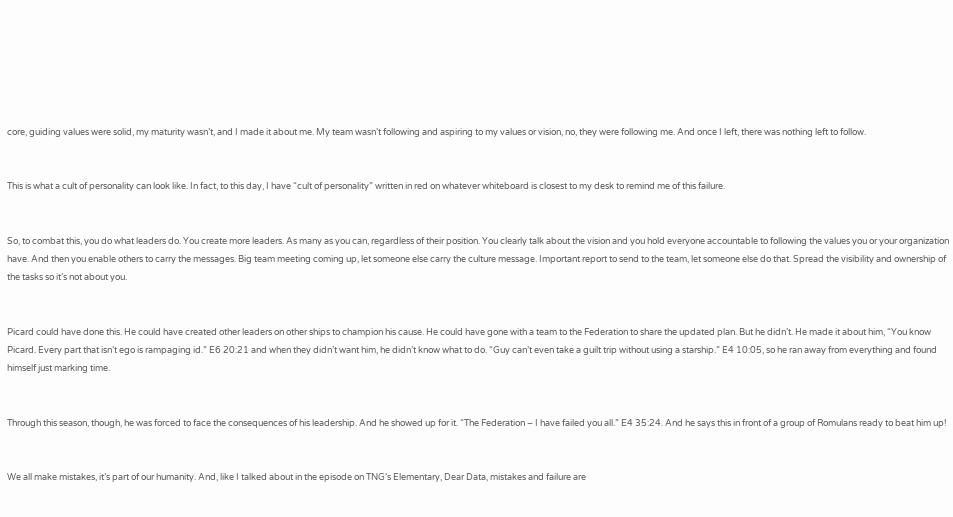core, guiding values were solid, my maturity wasn’t, and I made it about me. My team wasn’t following and aspiring to my values or vision, no, they were following me. And once I left, there was nothing left to follow.


This is what a cult of personality can look like. In fact, to this day, I have “cult of personality” written in red on whatever whiteboard is closest to my desk to remind me of this failure.


So, to combat this, you do what leaders do. You create more leaders. As many as you can, regardless of their position. You clearly talk about the vision and you hold everyone accountable to following the values you or your organization have. And then you enable others to carry the messages. Big team meeting coming up, let someone else carry the culture message. Important report to send to the team, let someone else do that. Spread the visibility and ownership of the tasks so it’s not about you.


Picard could have done this. He could have created other leaders on other ships to champion his cause. He could have gone with a team to the Federation to share the updated plan. But he didn’t. He made it about him, “You know Picard. Every part that isn’t ego is rampaging id.” E6 20:21 and when they didn’t want him, he didn’t know what to do. “Guy can’t even take a guilt trip without using a starship.” E4 10:05, so he ran away from everything and found himself just marking time.


Through this season, though, he was forced to face the consequences of his leadership. And he showed up for it. “The Federation – I have failed you all.” E4 35:24. And he says this in front of a group of Romulans ready to beat him up!


We all make mistakes, it’s part of our humanity. And, like I talked about in the episode on TNG’s Elementary, Dear Data, mistakes and failure are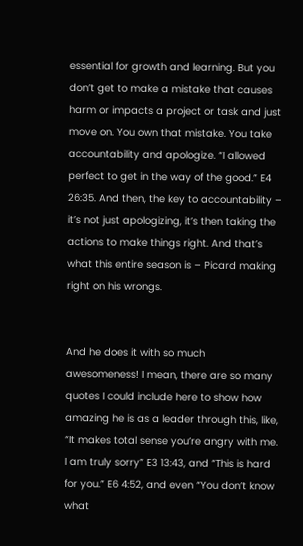essential for growth and learning. But you don’t get to make a mistake that causes harm or impacts a project or task and just move on. You own that mistake. You take accountability and apologize. “I allowed perfect to get in the way of the good.” E4 26:35. And then, the key to accountability – it’s not just apologizing, it’s then taking the actions to make things right. And that’s what this entire season is – Picard making right on his wrongs.


And he does it with so much awesomeness! I mean, there are so many quotes I could include here to show how amazing he is as a leader through this, like, “It makes total sense you’re angry with me. I am truly sorry” E3 13:43, and “This is hard for you.” E6 4:52, and even “You don’t know what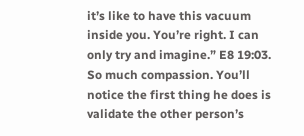it’s like to have this vacuum inside you. You’re right. I can only try and imagine.” E8 19:03. So much compassion. You’ll notice the first thing he does is validate the other person’s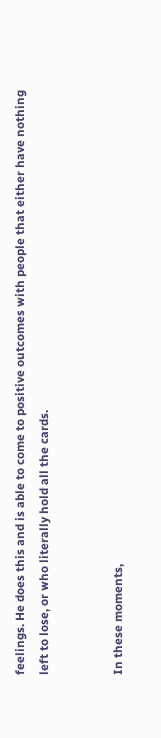feelings. He does this and is able to come to positive outcomes with people that either have nothing left to lose, or who literally hold all the cards.


In these moments,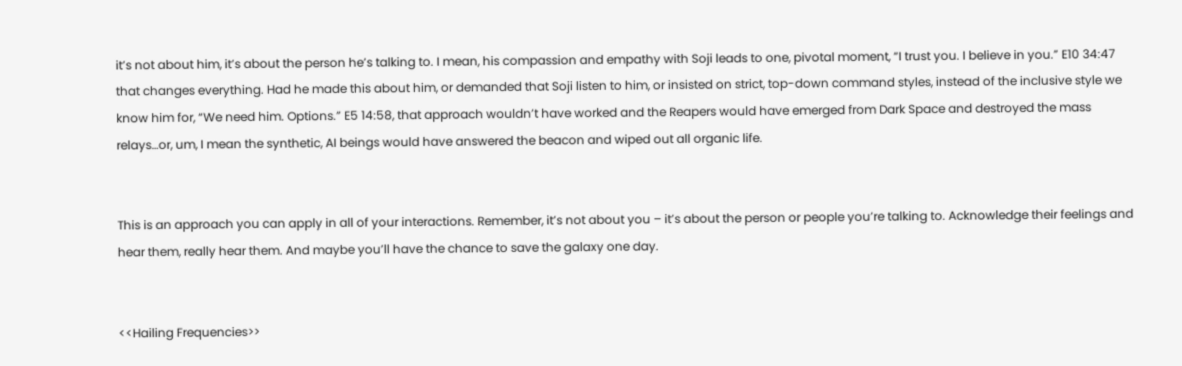it’s not about him, it’s about the person he’s talking to. I mean, his compassion and empathy with Soji leads to one, pivotal moment, “I trust you. I believe in you.” E10 34:47 that changes everything. Had he made this about him, or demanded that Soji listen to him, or insisted on strict, top-down command styles, instead of the inclusive style we know him for, “We need him. Options.” E5 14:58, that approach wouldn’t have worked and the Reapers would have emerged from Dark Space and destroyed the mass relays…or, um, I mean the synthetic, AI beings would have answered the beacon and wiped out all organic life.


This is an approach you can apply in all of your interactions. Remember, it’s not about you – it’s about the person or people you’re talking to. Acknowledge their feelings and hear them, really hear them. And maybe you’ll have the chance to save the galaxy one day.


<<Hailing Frequencies>>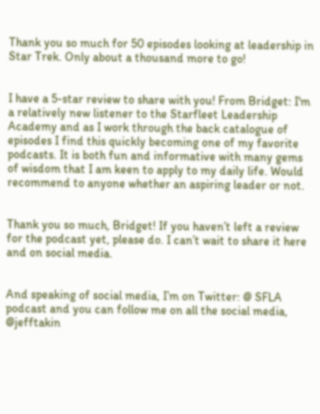Thank you so much for 50 episodes looking at leadership in Star Trek. Only about a thousand more to go!


I have a 5-star review to share with you! From Bridget: I'm a relatively new listener to the Starfleet Leadership Academy and as I work through the back catalogue of episodes I find this quickly becoming one of my favorite podcasts. It is both fun and informative with many gems of wisdom that I am keen to apply to my daily life. Would recommend to anyone whether an aspiring leader or not.


Thank you so much, Bridget! If you haven’t left a review for the podcast yet, please do. I can’t wait to share it here and on social media.


And speaking of social media, I’m on Twitter: @ SFLA podcast and you can follow me on all the social media, @jefftakin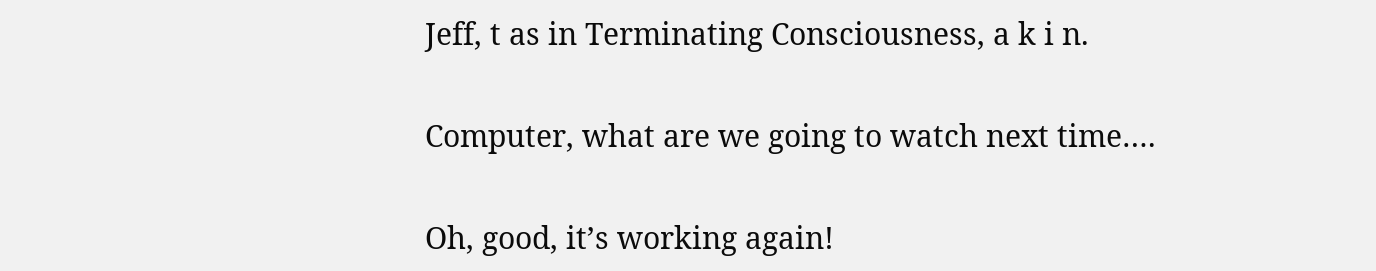Jeff, t as in Terminating Consciousness, a k i n.


Computer, what are we going to watch next time….


Oh, good, it’s working again!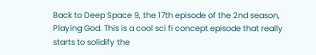Back to Deep Space 9, the 17th episode of the 2nd season, Playing God. This is a cool sci fi concept episode that really starts to solidify the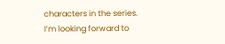characters in the series. I’m looking forward to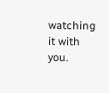watching it with you.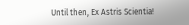Until then, Ex Astris Scientia!